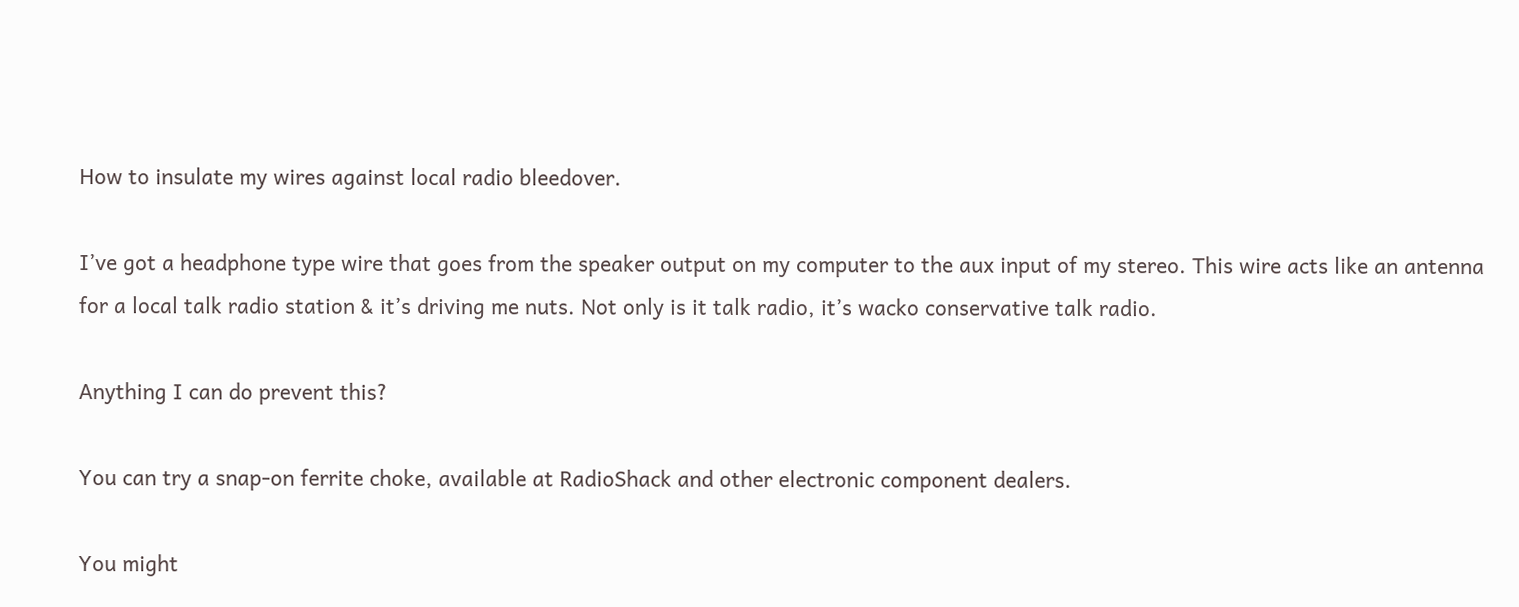How to insulate my wires against local radio bleedover.

I’ve got a headphone type wire that goes from the speaker output on my computer to the aux input of my stereo. This wire acts like an antenna for a local talk radio station & it’s driving me nuts. Not only is it talk radio, it’s wacko conservative talk radio.

Anything I can do prevent this?

You can try a snap-on ferrite choke, available at RadioShack and other electronic component dealers.

You might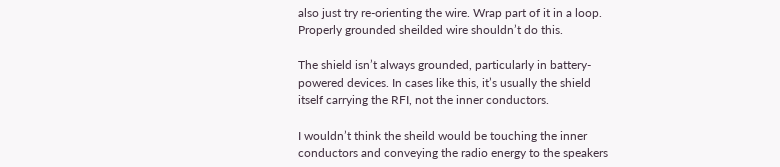also just try re-orienting the wire. Wrap part of it in a loop. Properly grounded sheilded wire shouldn’t do this.

The shield isn’t always grounded, particularly in battery-powered devices. In cases like this, it’s usually the shield itself carrying the RFI, not the inner conductors.

I wouldn’t think the sheild would be touching the inner conductors and conveying the radio energy to the speakers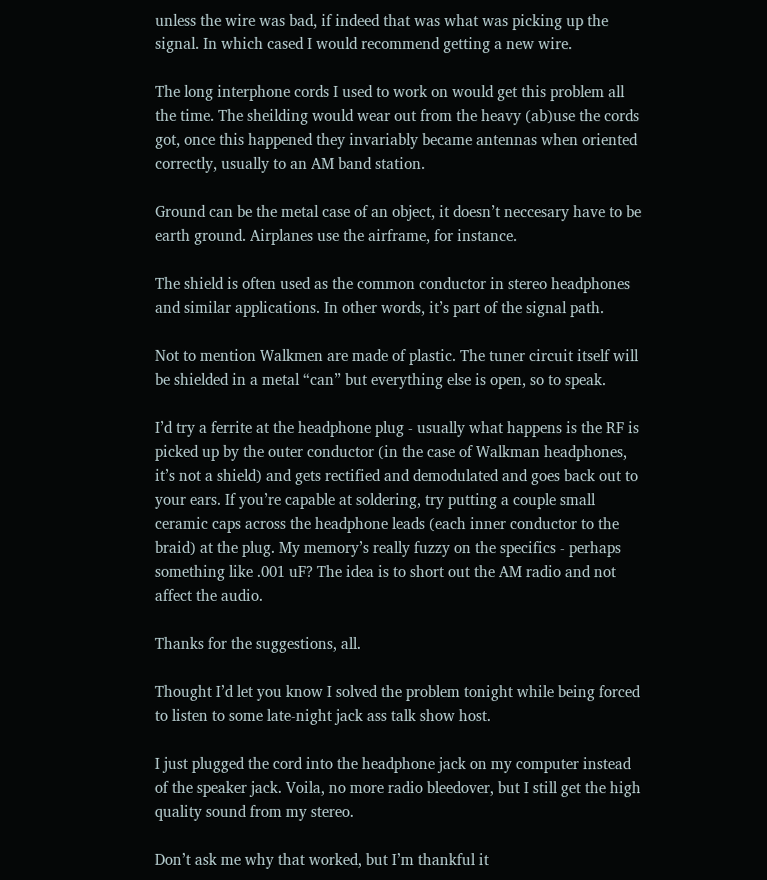unless the wire was bad, if indeed that was what was picking up the signal. In which cased I would recommend getting a new wire.

The long interphone cords I used to work on would get this problem all the time. The sheilding would wear out from the heavy (ab)use the cords got, once this happened they invariably became antennas when oriented correctly, usually to an AM band station.

Ground can be the metal case of an object, it doesn’t neccesary have to be earth ground. Airplanes use the airframe, for instance.

The shield is often used as the common conductor in stereo headphones and similar applications. In other words, it’s part of the signal path.

Not to mention Walkmen are made of plastic. The tuner circuit itself will be shielded in a metal “can” but everything else is open, so to speak.

I’d try a ferrite at the headphone plug - usually what happens is the RF is picked up by the outer conductor (in the case of Walkman headphones, it’s not a shield) and gets rectified and demodulated and goes back out to your ears. If you’re capable at soldering, try putting a couple small ceramic caps across the headphone leads (each inner conductor to the braid) at the plug. My memory’s really fuzzy on the specifics - perhaps something like .001 uF? The idea is to short out the AM radio and not affect the audio.

Thanks for the suggestions, all.

Thought I’d let you know I solved the problem tonight while being forced to listen to some late-night jack ass talk show host.

I just plugged the cord into the headphone jack on my computer instead of the speaker jack. Voila, no more radio bleedover, but I still get the high quality sound from my stereo.

Don’t ask me why that worked, but I’m thankful it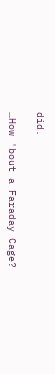did.

…How 'bout a Faraday Cage?